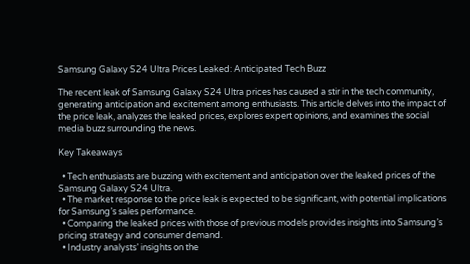Samsung Galaxy S24 Ultra Prices Leaked: Anticipated Tech Buzz

The recent leak of Samsung Galaxy S24 Ultra prices has caused a stir in the tech community, generating anticipation and excitement among enthusiasts. This article delves into the impact of the price leak, analyzes the leaked prices, explores expert opinions, and examines the social media buzz surrounding the news.

Key Takeaways

  • Tech enthusiasts are buzzing with excitement and anticipation over the leaked prices of the Samsung Galaxy S24 Ultra.
  • The market response to the price leak is expected to be significant, with potential implications for Samsung’s sales performance.
  • Comparing the leaked prices with those of previous models provides insights into Samsung’s pricing strategy and consumer demand.
  • Industry analysts’ insights on the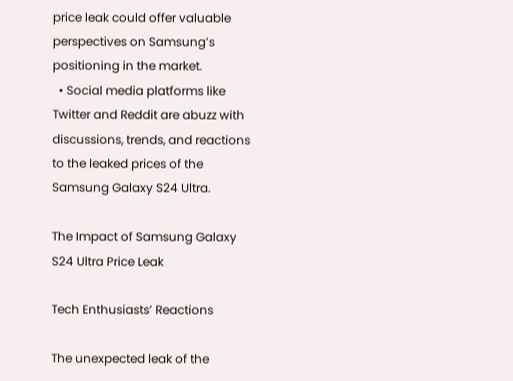price leak could offer valuable perspectives on Samsung’s positioning in the market.
  • Social media platforms like Twitter and Reddit are abuzz with discussions, trends, and reactions to the leaked prices of the Samsung Galaxy S24 Ultra.

The Impact of Samsung Galaxy S24 Ultra Price Leak

Tech Enthusiasts’ Reactions

The unexpected leak of the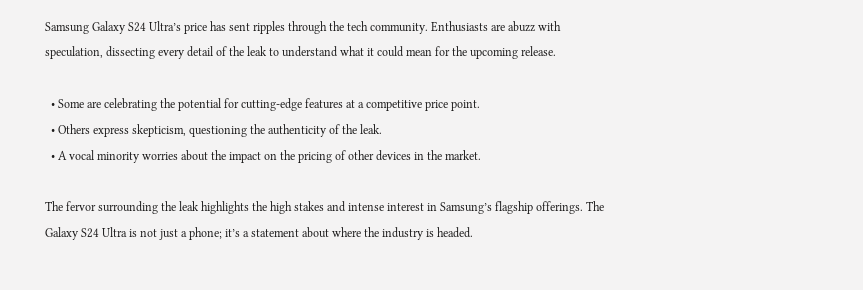Samsung Galaxy S24 Ultra’s price has sent ripples through the tech community. Enthusiasts are abuzz with speculation, dissecting every detail of the leak to understand what it could mean for the upcoming release.

  • Some are celebrating the potential for cutting-edge features at a competitive price point.
  • Others express skepticism, questioning the authenticity of the leak.
  • A vocal minority worries about the impact on the pricing of other devices in the market.

The fervor surrounding the leak highlights the high stakes and intense interest in Samsung’s flagship offerings. The Galaxy S24 Ultra is not just a phone; it’s a statement about where the industry is headed.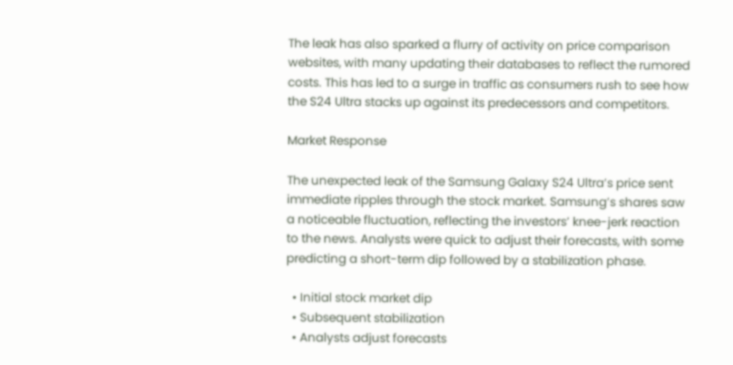The leak has also sparked a flurry of activity on price comparison websites, with many updating their databases to reflect the rumored costs. This has led to a surge in traffic as consumers rush to see how the S24 Ultra stacks up against its predecessors and competitors.

Market Response

The unexpected leak of the Samsung Galaxy S24 Ultra’s price sent immediate ripples through the stock market. Samsung’s shares saw a noticeable fluctuation, reflecting the investors’ knee-jerk reaction to the news. Analysts were quick to adjust their forecasts, with some predicting a short-term dip followed by a stabilization phase.

  • Initial stock market dip
  • Subsequent stabilization
  • Analysts adjust forecasts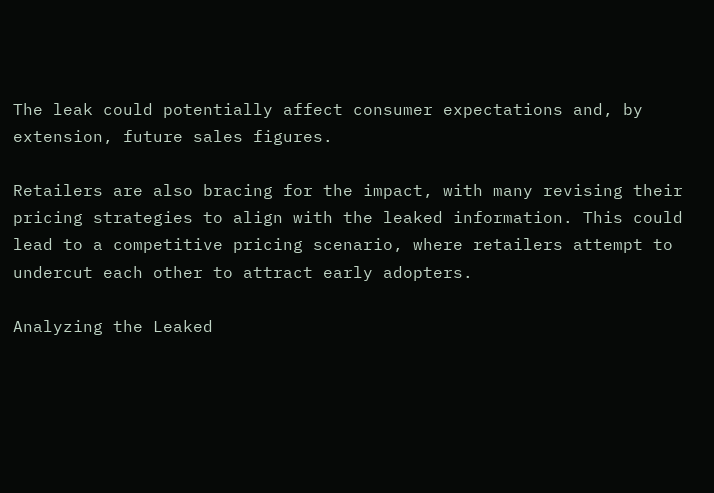The leak could potentially affect consumer expectations and, by extension, future sales figures.

Retailers are also bracing for the impact, with many revising their pricing strategies to align with the leaked information. This could lead to a competitive pricing scenario, where retailers attempt to undercut each other to attract early adopters.

Analyzing the Leaked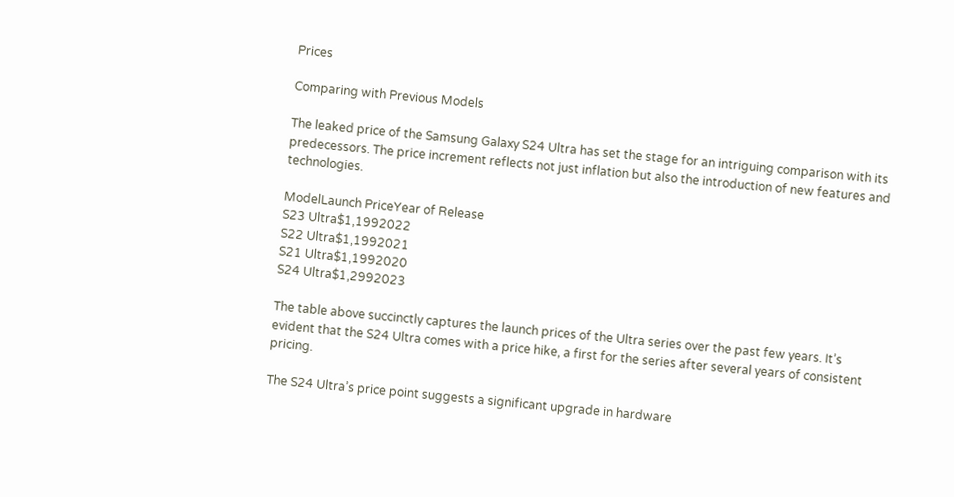Prices

Comparing with Previous Models

The leaked price of the Samsung Galaxy S24 Ultra has set the stage for an intriguing comparison with its predecessors. The price increment reflects not just inflation but also the introduction of new features and technologies.

ModelLaunch PriceYear of Release
S23 Ultra$1,1992022
S22 Ultra$1,1992021
S21 Ultra$1,1992020
S24 Ultra$1,2992023

The table above succinctly captures the launch prices of the Ultra series over the past few years. It’s evident that the S24 Ultra comes with a price hike, a first for the series after several years of consistent pricing.

The S24 Ultra’s price point suggests a significant upgrade in hardware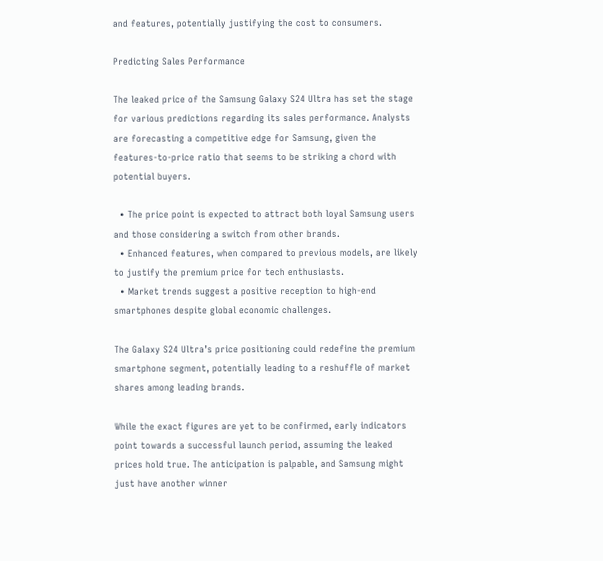and features, potentially justifying the cost to consumers.

Predicting Sales Performance

The leaked price of the Samsung Galaxy S24 Ultra has set the stage for various predictions regarding its sales performance. Analysts are forecasting a competitive edge for Samsung, given the features-to-price ratio that seems to be striking a chord with potential buyers.

  • The price point is expected to attract both loyal Samsung users and those considering a switch from other brands.
  • Enhanced features, when compared to previous models, are likely to justify the premium price for tech enthusiasts.
  • Market trends suggest a positive reception to high-end smartphones despite global economic challenges.

The Galaxy S24 Ultra’s price positioning could redefine the premium smartphone segment, potentially leading to a reshuffle of market shares among leading brands.

While the exact figures are yet to be confirmed, early indicators point towards a successful launch period, assuming the leaked prices hold true. The anticipation is palpable, and Samsung might just have another winner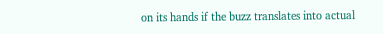on its hands if the buzz translates into actual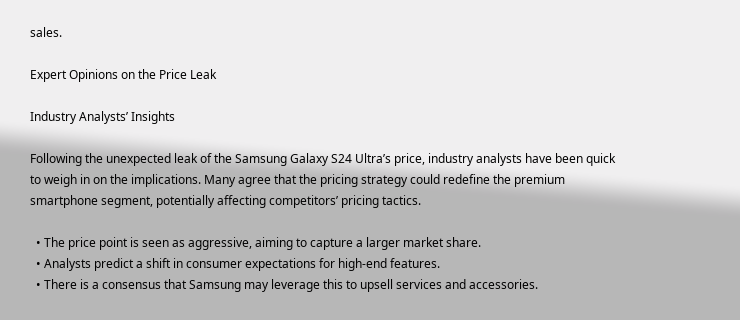sales.

Expert Opinions on the Price Leak

Industry Analysts’ Insights

Following the unexpected leak of the Samsung Galaxy S24 Ultra’s price, industry analysts have been quick to weigh in on the implications. Many agree that the pricing strategy could redefine the premium smartphone segment, potentially affecting competitors’ pricing tactics.

  • The price point is seen as aggressive, aiming to capture a larger market share.
  • Analysts predict a shift in consumer expectations for high-end features.
  • There is a consensus that Samsung may leverage this to upsell services and accessories.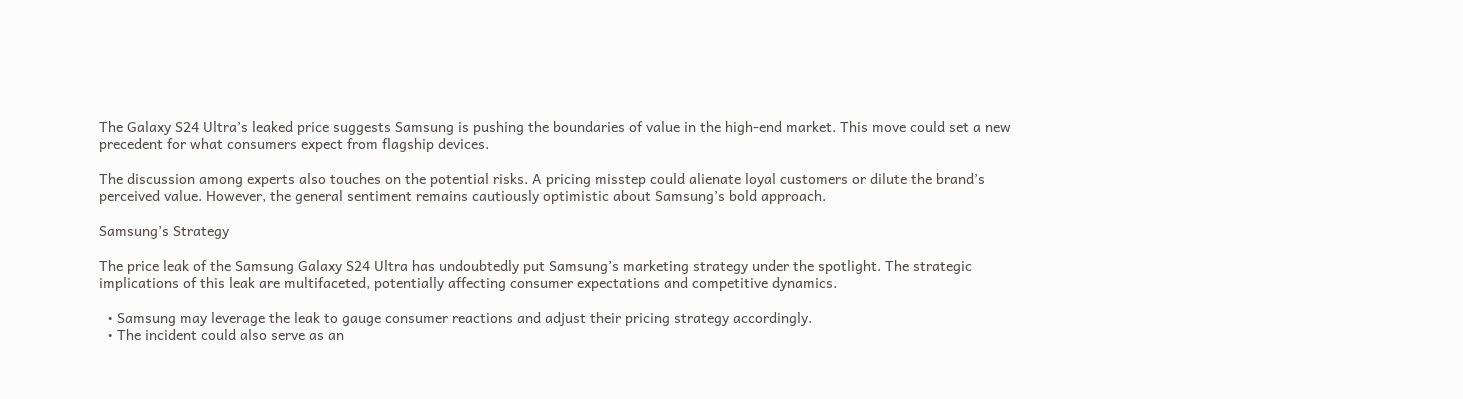The Galaxy S24 Ultra’s leaked price suggests Samsung is pushing the boundaries of value in the high-end market. This move could set a new precedent for what consumers expect from flagship devices.

The discussion among experts also touches on the potential risks. A pricing misstep could alienate loyal customers or dilute the brand’s perceived value. However, the general sentiment remains cautiously optimistic about Samsung’s bold approach.

Samsung’s Strategy

The price leak of the Samsung Galaxy S24 Ultra has undoubtedly put Samsung’s marketing strategy under the spotlight. The strategic implications of this leak are multifaceted, potentially affecting consumer expectations and competitive dynamics.

  • Samsung may leverage the leak to gauge consumer reactions and adjust their pricing strategy accordingly.
  • The incident could also serve as an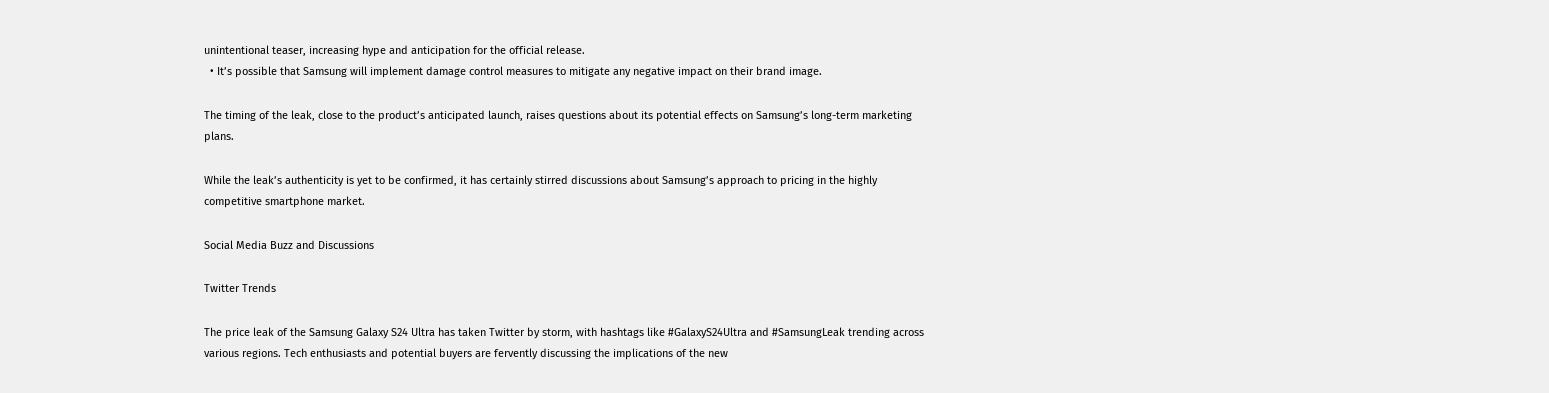unintentional teaser, increasing hype and anticipation for the official release.
  • It’s possible that Samsung will implement damage control measures to mitigate any negative impact on their brand image.

The timing of the leak, close to the product’s anticipated launch, raises questions about its potential effects on Samsung’s long-term marketing plans.

While the leak’s authenticity is yet to be confirmed, it has certainly stirred discussions about Samsung’s approach to pricing in the highly competitive smartphone market.

Social Media Buzz and Discussions

Twitter Trends

The price leak of the Samsung Galaxy S24 Ultra has taken Twitter by storm, with hashtags like #GalaxyS24Ultra and #SamsungLeak trending across various regions. Tech enthusiasts and potential buyers are fervently discussing the implications of the new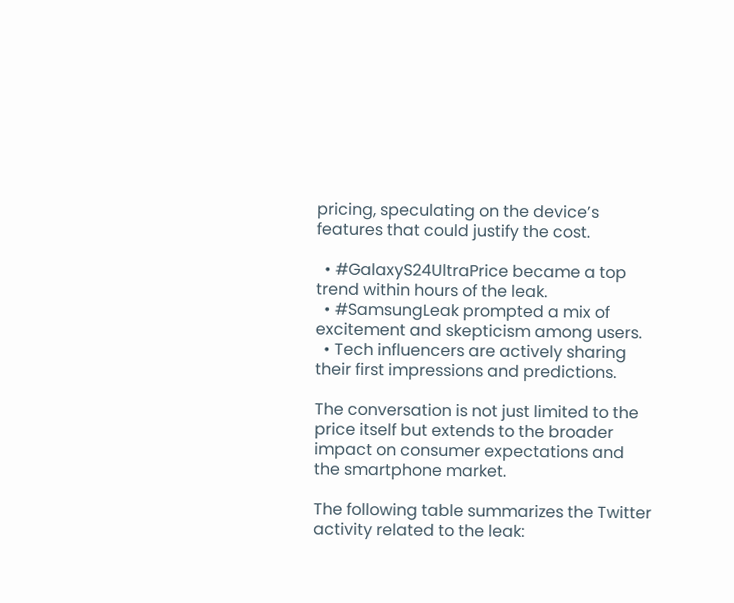pricing, speculating on the device’s features that could justify the cost.

  • #GalaxyS24UltraPrice became a top trend within hours of the leak.
  • #SamsungLeak prompted a mix of excitement and skepticism among users.
  • Tech influencers are actively sharing their first impressions and predictions.

The conversation is not just limited to the price itself but extends to the broader impact on consumer expectations and the smartphone market.

The following table summarizes the Twitter activity related to the leak: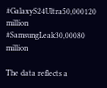#GalaxyS24Ultra50,000120 million
#SamsungLeak30,00080 million

The data reflects a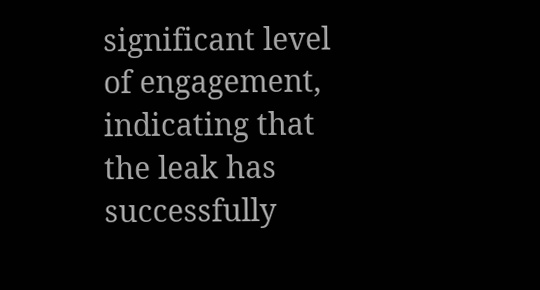significant level of engagement, indicating that the leak has successfully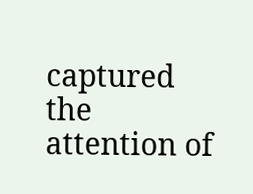captured the attention of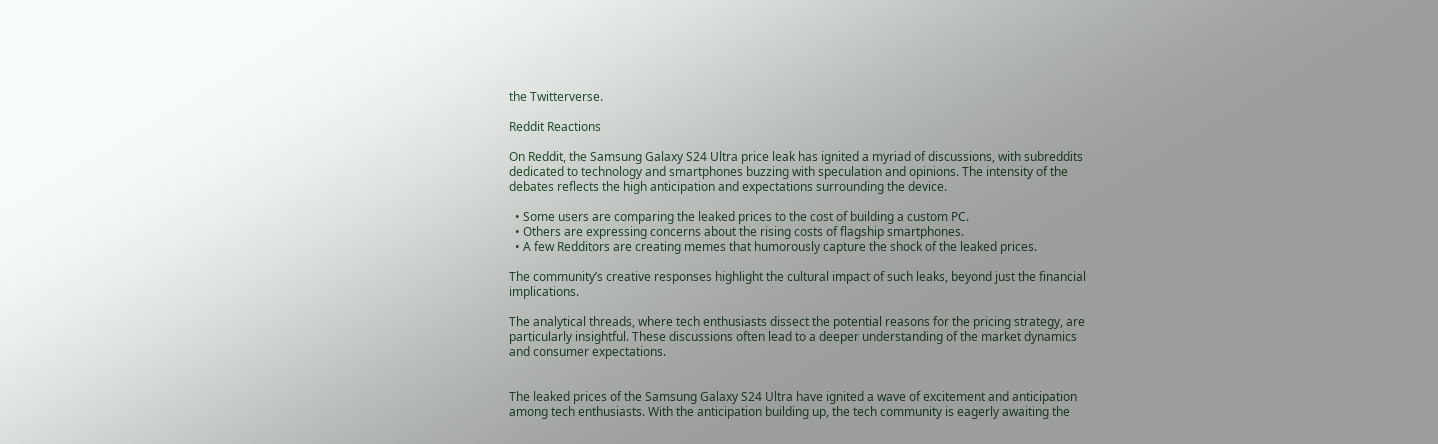the Twitterverse.

Reddit Reactions

On Reddit, the Samsung Galaxy S24 Ultra price leak has ignited a myriad of discussions, with subreddits dedicated to technology and smartphones buzzing with speculation and opinions. The intensity of the debates reflects the high anticipation and expectations surrounding the device.

  • Some users are comparing the leaked prices to the cost of building a custom PC.
  • Others are expressing concerns about the rising costs of flagship smartphones.
  • A few Redditors are creating memes that humorously capture the shock of the leaked prices.

The community’s creative responses highlight the cultural impact of such leaks, beyond just the financial implications.

The analytical threads, where tech enthusiasts dissect the potential reasons for the pricing strategy, are particularly insightful. These discussions often lead to a deeper understanding of the market dynamics and consumer expectations.


The leaked prices of the Samsung Galaxy S24 Ultra have ignited a wave of excitement and anticipation among tech enthusiasts. With the anticipation building up, the tech community is eagerly awaiting the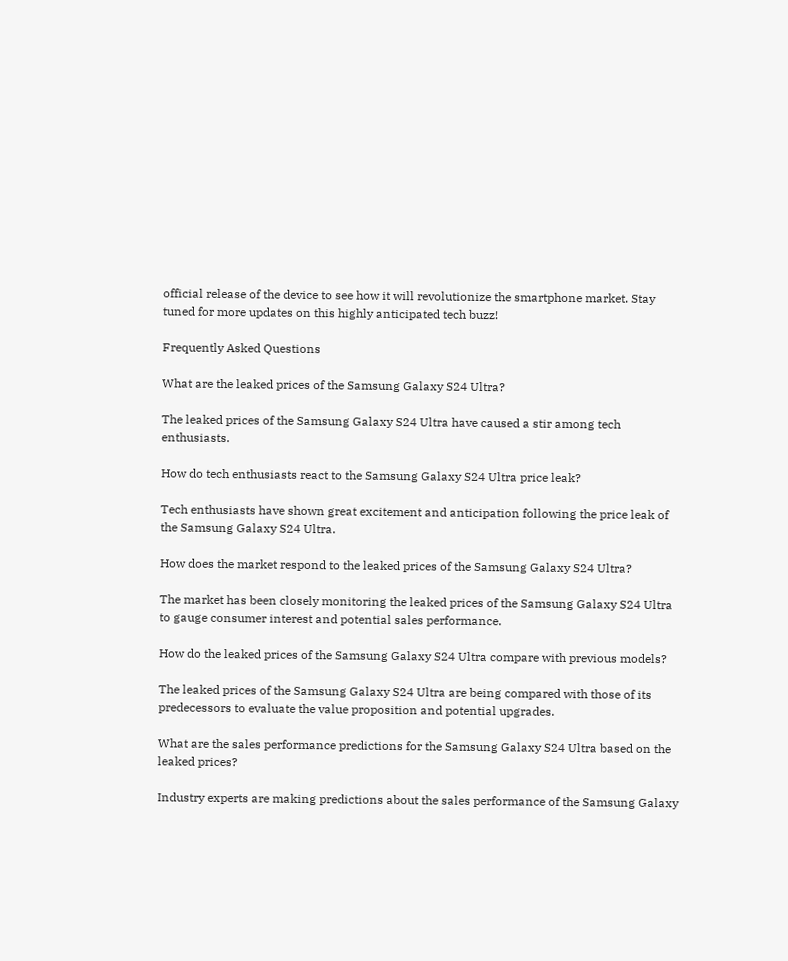official release of the device to see how it will revolutionize the smartphone market. Stay tuned for more updates on this highly anticipated tech buzz!

Frequently Asked Questions

What are the leaked prices of the Samsung Galaxy S24 Ultra?

The leaked prices of the Samsung Galaxy S24 Ultra have caused a stir among tech enthusiasts.

How do tech enthusiasts react to the Samsung Galaxy S24 Ultra price leak?

Tech enthusiasts have shown great excitement and anticipation following the price leak of the Samsung Galaxy S24 Ultra.

How does the market respond to the leaked prices of the Samsung Galaxy S24 Ultra?

The market has been closely monitoring the leaked prices of the Samsung Galaxy S24 Ultra to gauge consumer interest and potential sales performance.

How do the leaked prices of the Samsung Galaxy S24 Ultra compare with previous models?

The leaked prices of the Samsung Galaxy S24 Ultra are being compared with those of its predecessors to evaluate the value proposition and potential upgrades.

What are the sales performance predictions for the Samsung Galaxy S24 Ultra based on the leaked prices?

Industry experts are making predictions about the sales performance of the Samsung Galaxy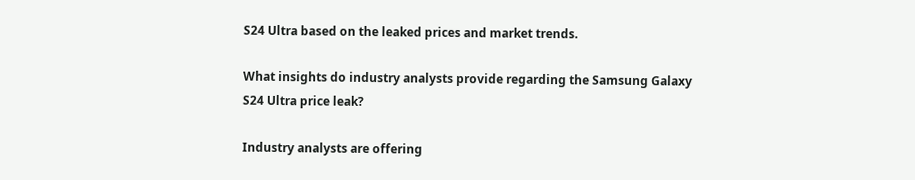S24 Ultra based on the leaked prices and market trends.

What insights do industry analysts provide regarding the Samsung Galaxy S24 Ultra price leak?

Industry analysts are offering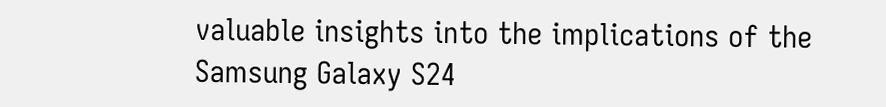valuable insights into the implications of the Samsung Galaxy S24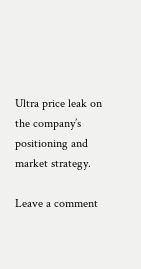Ultra price leak on the company’s positioning and market strategy.

Leave a comment